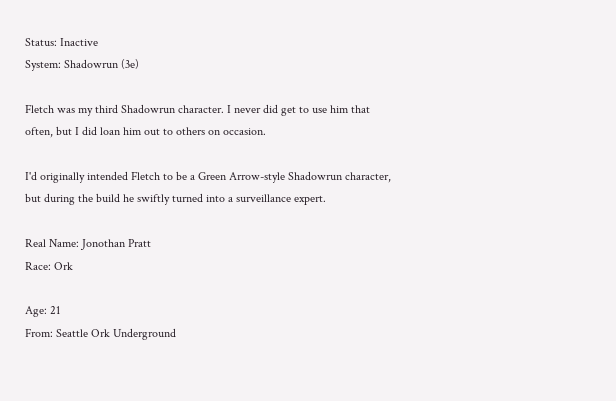Status: Inactive
System: Shadowrun (3e)

Fletch was my third Shadowrun character. I never did get to use him that often, but I did loan him out to others on occasion.

I'd originally intended Fletch to be a Green Arrow-style Shadowrun character, but during the build he swiftly turned into a surveillance expert.

Real Name: Jonothan Pratt
Race: Ork

Age: 21
From: Seattle Ork Underground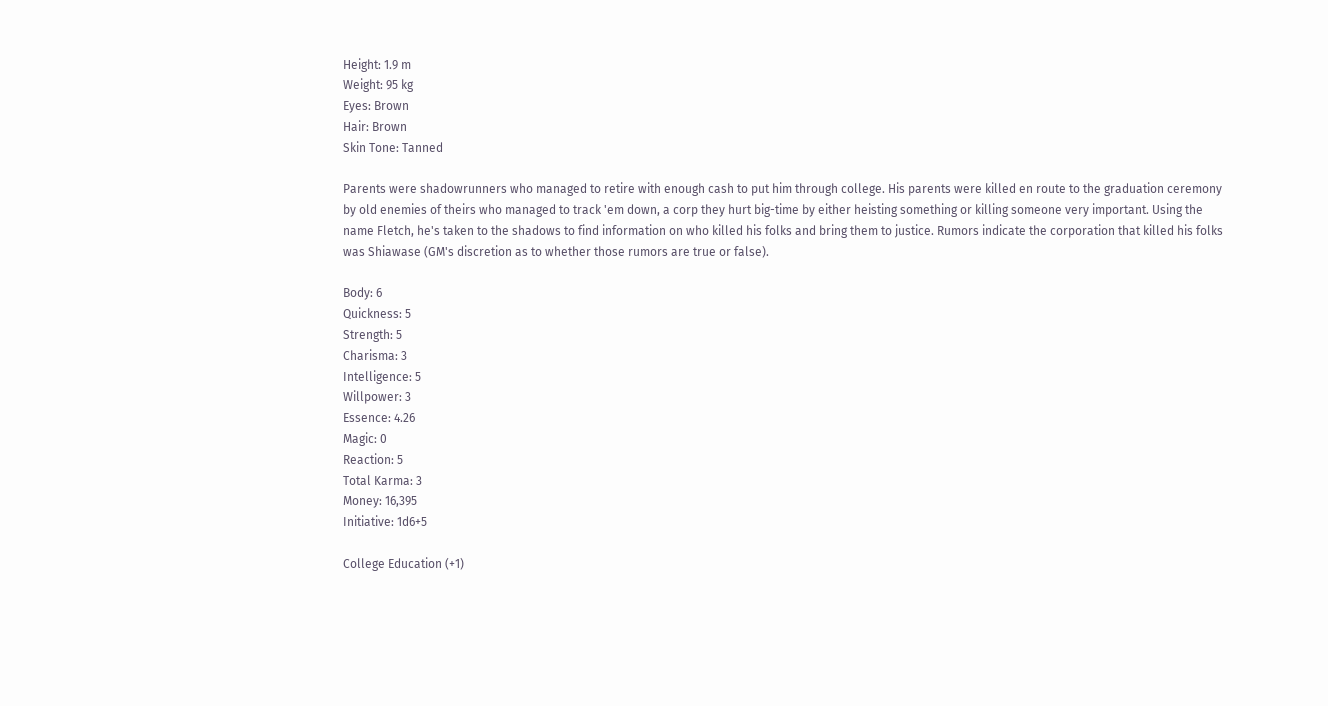Height: 1.9 m
Weight: 95 kg
Eyes: Brown
Hair: Brown
Skin Tone: Tanned

Parents were shadowrunners who managed to retire with enough cash to put him through college. His parents were killed en route to the graduation ceremony by old enemies of theirs who managed to track 'em down, a corp they hurt big-time by either heisting something or killing someone very important. Using the name Fletch, he's taken to the shadows to find information on who killed his folks and bring them to justice. Rumors indicate the corporation that killed his folks was Shiawase (GM's discretion as to whether those rumors are true or false).

Body: 6
Quickness: 5
Strength: 5
Charisma: 3
Intelligence: 5
Willpower: 3
Essence: 4.26
Magic: 0
Reaction: 5
Total Karma: 3
Money: 16,395
Initiative: 1d6+5

College Education (+1)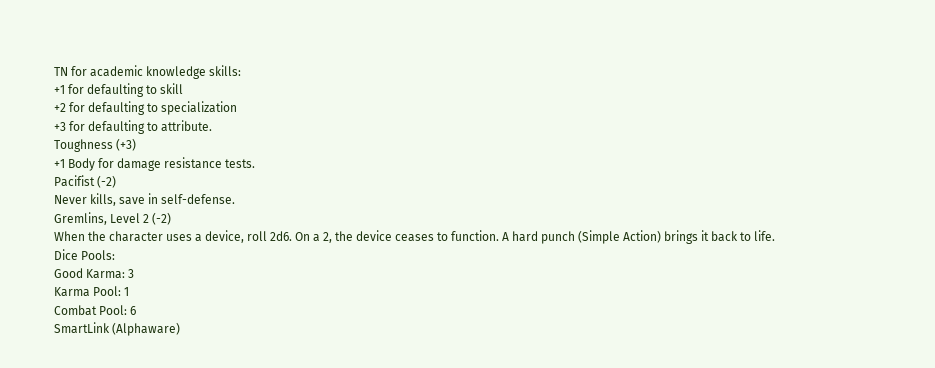TN for academic knowledge skills:
+1 for defaulting to skill
+2 for defaulting to specialization
+3 for defaulting to attribute.
Toughness (+3)
+1 Body for damage resistance tests.
Pacifist (-2)
Never kills, save in self-defense.
Gremlins, Level 2 (-2)
When the character uses a device, roll 2d6. On a 2, the device ceases to function. A hard punch (Simple Action) brings it back to life.
Dice Pools:
Good Karma: 3
Karma Pool: 1
Combat Pool: 6
SmartLink (Alphaware)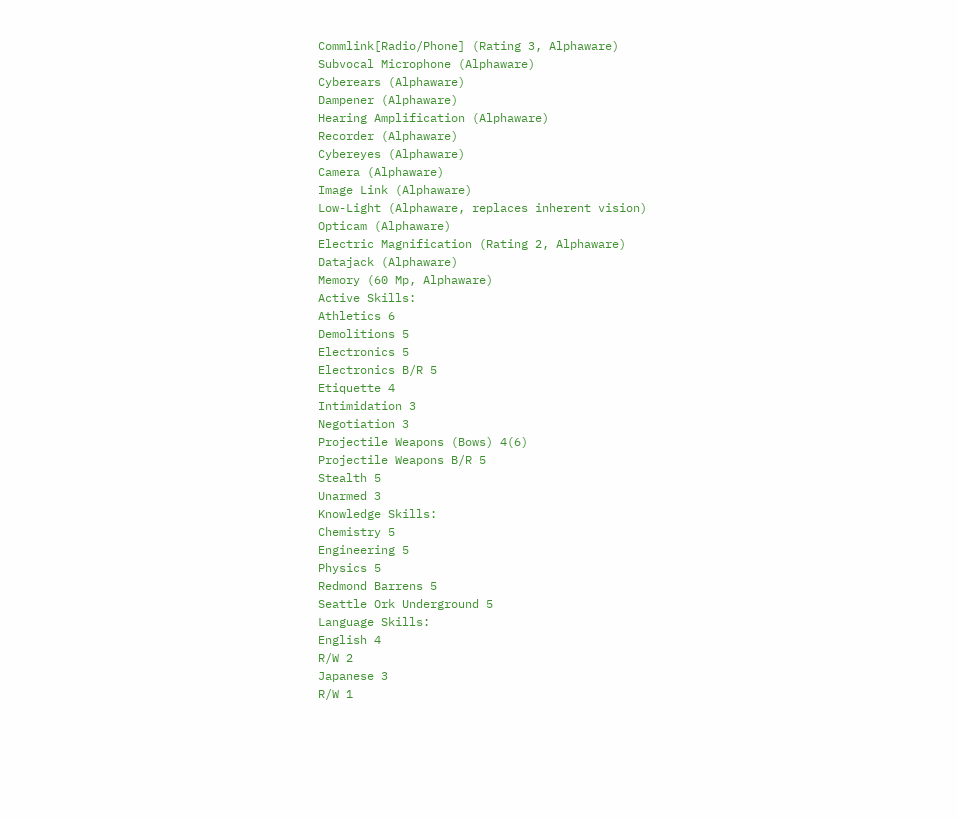Commlink[Radio/Phone] (Rating 3, Alphaware)
Subvocal Microphone (Alphaware)
Cyberears (Alphaware)
Dampener (Alphaware)
Hearing Amplification (Alphaware)
Recorder (Alphaware)
Cybereyes (Alphaware)
Camera (Alphaware)
Image Link (Alphaware)
Low-Light (Alphaware, replaces inherent vision)
Opticam (Alphaware)
Electric Magnification (Rating 2, Alphaware)
Datajack (Alphaware)
Memory (60 Mp, Alphaware)
Active Skills:
Athletics 6
Demolitions 5
Electronics 5
Electronics B/R 5
Etiquette 4
Intimidation 3
Negotiation 3
Projectile Weapons (Bows) 4(6)
Projectile Weapons B/R 5
Stealth 5
Unarmed 3
Knowledge Skills:
Chemistry 5
Engineering 5
Physics 5
Redmond Barrens 5
Seattle Ork Underground 5
Language Skills:
English 4
R/W 2
Japanese 3
R/W 1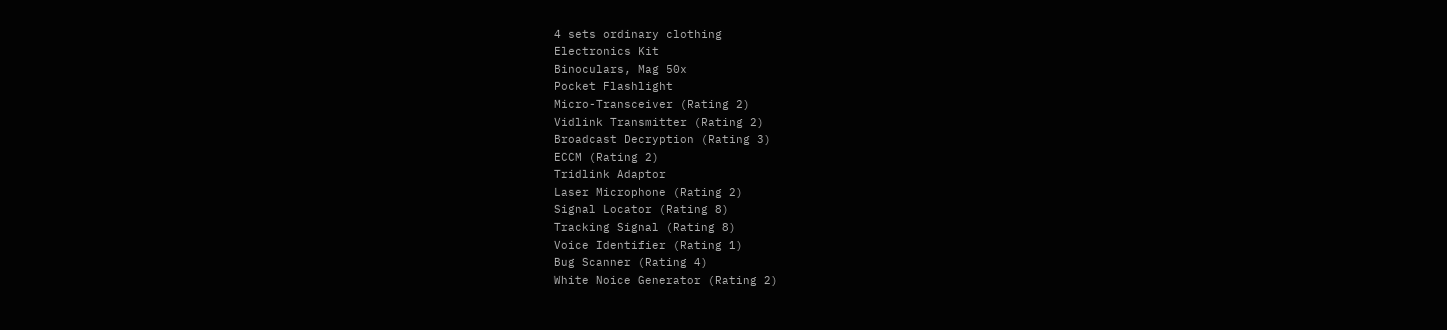4 sets ordinary clothing
Electronics Kit
Binoculars, Mag 50x
Pocket Flashlight
Micro-Transceiver (Rating 2)
Vidlink Transmitter (Rating 2)
Broadcast Decryption (Rating 3)
ECCM (Rating 2)
Tridlink Adaptor
Laser Microphone (Rating 2)
Signal Locator (Rating 8)
Tracking Signal (Rating 8)
Voice Identifier (Rating 1)
Bug Scanner (Rating 4)
White Noice Generator (Rating 2)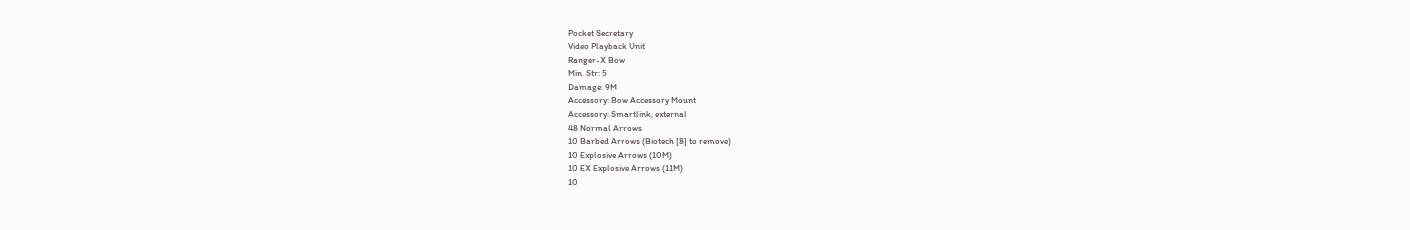Pocket Secretary
Video Playback Unit
Ranger-X Bow
Min. Str: 5
Damage: 9M
Accessory: Bow Accessory Mount
Accessory: Smartlink, external
48 Normal Arrows
10 Barbed Arrows (Biotech [8] to remove)
10 Explosive Arrows (10M)
10 EX Explosive Arrows (11M)
10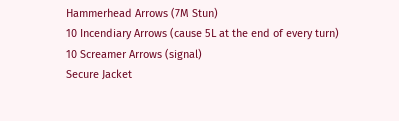Hammerhead Arrows (7M Stun)
10 Incendiary Arrows (cause 5L at the end of every turn)
10 Screamer Arrows (signal)
Secure Jacket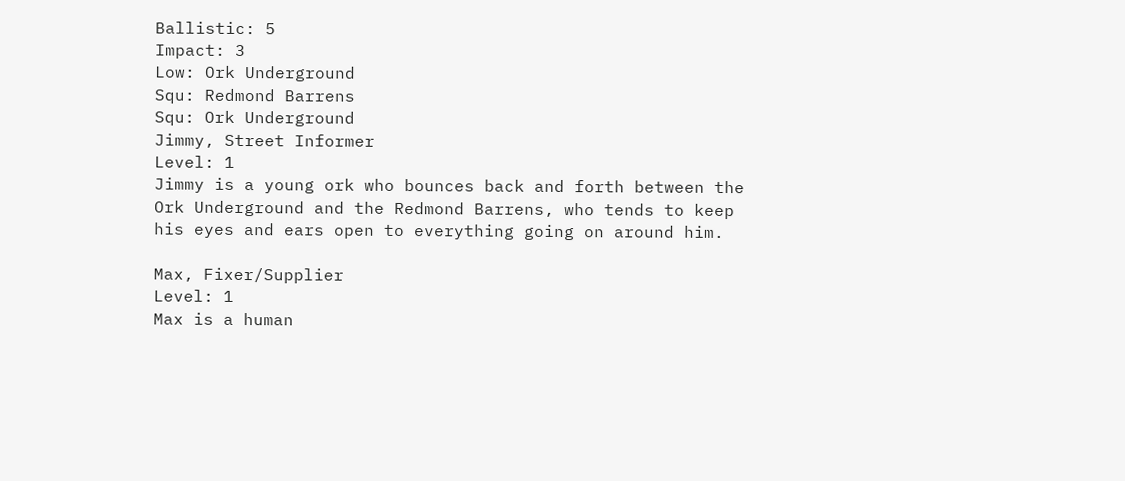Ballistic: 5
Impact: 3
Low: Ork Underground
Squ: Redmond Barrens
Squ: Ork Underground
Jimmy, Street Informer
Level: 1
Jimmy is a young ork who bounces back and forth between the Ork Underground and the Redmond Barrens, who tends to keep his eyes and ears open to everything going on around him.

Max, Fixer/Supplier
Level: 1
Max is a human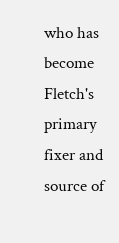who has become Fletch's primary fixer and source of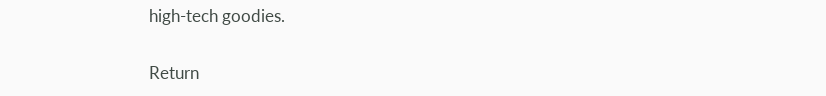high-tech goodies.

Return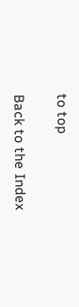to top

Back to the Index